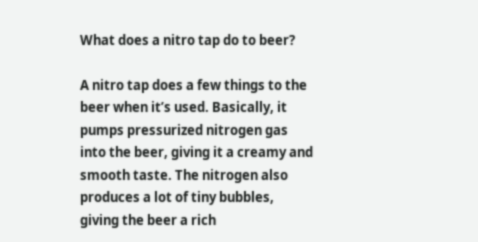What does a nitro tap do to beer?

A nitro tap does a few things to the beer when it’s used. Basically, it pumps pressurized nitrogen gas into the beer, giving it a creamy and smooth taste. The nitrogen also produces a lot of tiny bubbles, giving the beer a rich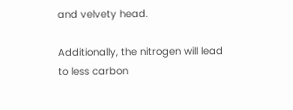and velvety head.

Additionally, the nitrogen will lead to less carbon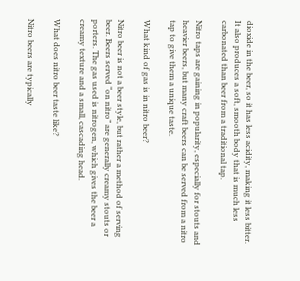dioxide in the beer, so it has less acidity, making it less bitter. It also produces a soft, smooth body that is much less carbonated than beer from a traditional tap.

Nitro taps are gaining in popularity, especially for stouts and heavier beers, but many craft beers can be served from a nitro tap to give them a unique taste.

What kind of gas is in nitro beer?

Nitro beer is not a beer style, but rather a method of serving beer. Beers served “on nitro” are generally creamy stouts or porters. The gas used is nitrogen, which gives the beer a creamy texture and a small, cascading head.

What does nitro beer taste like?

Nitro beers are typically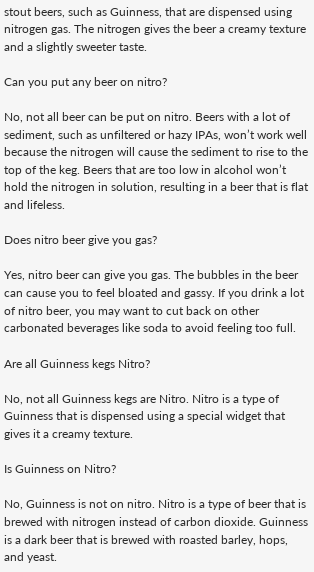stout beers, such as Guinness, that are dispensed using nitrogen gas. The nitrogen gives the beer a creamy texture and a slightly sweeter taste.

Can you put any beer on nitro?

No, not all beer can be put on nitro. Beers with a lot of sediment, such as unfiltered or hazy IPAs, won’t work well because the nitrogen will cause the sediment to rise to the top of the keg. Beers that are too low in alcohol won’t hold the nitrogen in solution, resulting in a beer that is flat and lifeless.

Does nitro beer give you gas?

Yes, nitro beer can give you gas. The bubbles in the beer can cause you to feel bloated and gassy. If you drink a lot of nitro beer, you may want to cut back on other carbonated beverages like soda to avoid feeling too full.

Are all Guinness kegs Nitro?

No, not all Guinness kegs are Nitro. Nitro is a type of Guinness that is dispensed using a special widget that gives it a creamy texture.

Is Guinness on Nitro?

No, Guinness is not on nitro. Nitro is a type of beer that is brewed with nitrogen instead of carbon dioxide. Guinness is a dark beer that is brewed with roasted barley, hops, and yeast.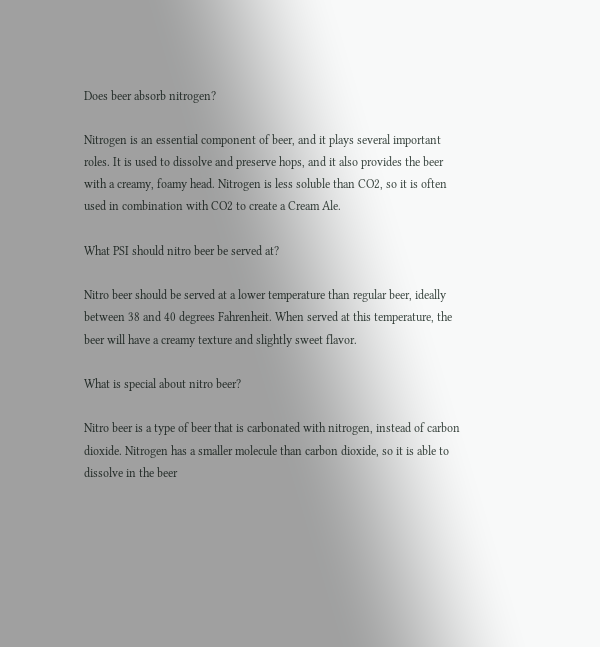Does beer absorb nitrogen?

Nitrogen is an essential component of beer, and it plays several important roles. It is used to dissolve and preserve hops, and it also provides the beer with a creamy, foamy head. Nitrogen is less soluble than CO2, so it is often used in combination with CO2 to create a Cream Ale.

What PSI should nitro beer be served at?

Nitro beer should be served at a lower temperature than regular beer, ideally between 38 and 40 degrees Fahrenheit. When served at this temperature, the beer will have a creamy texture and slightly sweet flavor.

What is special about nitro beer?

Nitro beer is a type of beer that is carbonated with nitrogen, instead of carbon dioxide. Nitrogen has a smaller molecule than carbon dioxide, so it is able to dissolve in the beer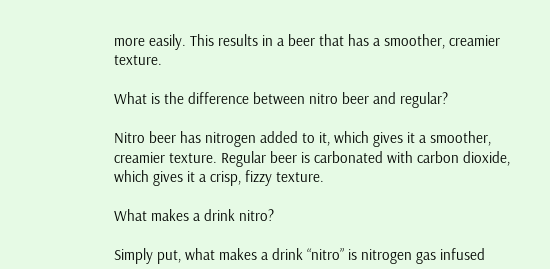more easily. This results in a beer that has a smoother, creamier texture.

What is the difference between nitro beer and regular?

Nitro beer has nitrogen added to it, which gives it a smoother, creamier texture. Regular beer is carbonated with carbon dioxide, which gives it a crisp, fizzy texture.

What makes a drink nitro?

Simply put, what makes a drink “nitro” is nitrogen gas infused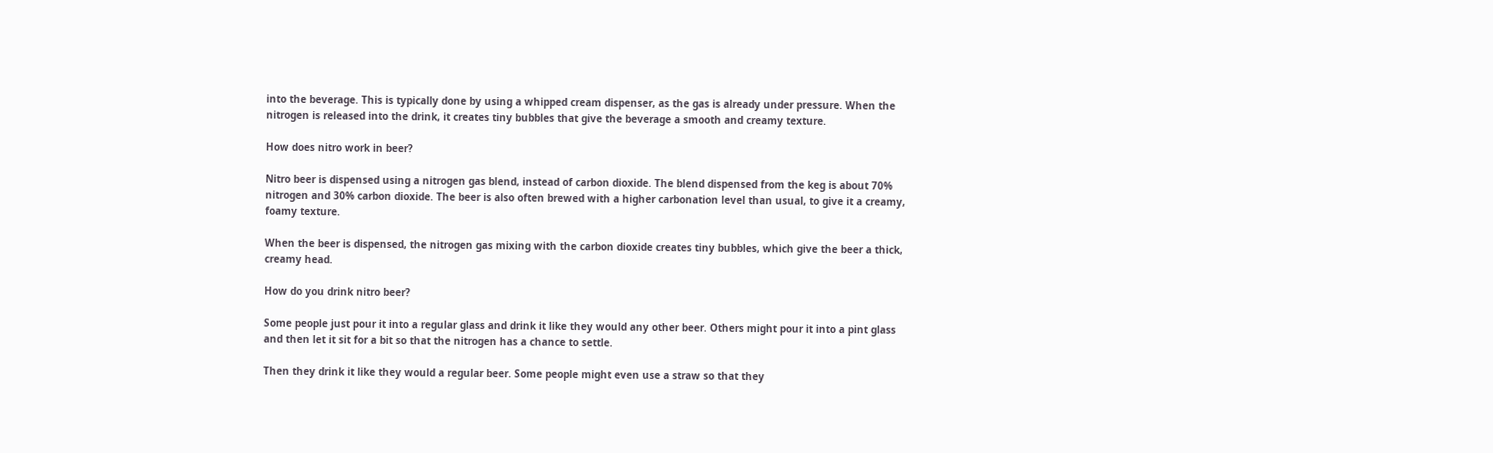into the beverage. This is typically done by using a whipped cream dispenser, as the gas is already under pressure. When the nitrogen is released into the drink, it creates tiny bubbles that give the beverage a smooth and creamy texture.

How does nitro work in beer?

Nitro beer is dispensed using a nitrogen gas blend, instead of carbon dioxide. The blend dispensed from the keg is about 70% nitrogen and 30% carbon dioxide. The beer is also often brewed with a higher carbonation level than usual, to give it a creamy, foamy texture.

When the beer is dispensed, the nitrogen gas mixing with the carbon dioxide creates tiny bubbles, which give the beer a thick, creamy head.

How do you drink nitro beer?

Some people just pour it into a regular glass and drink it like they would any other beer. Others might pour it into a pint glass and then let it sit for a bit so that the nitrogen has a chance to settle.

Then they drink it like they would a regular beer. Some people might even use a straw so that they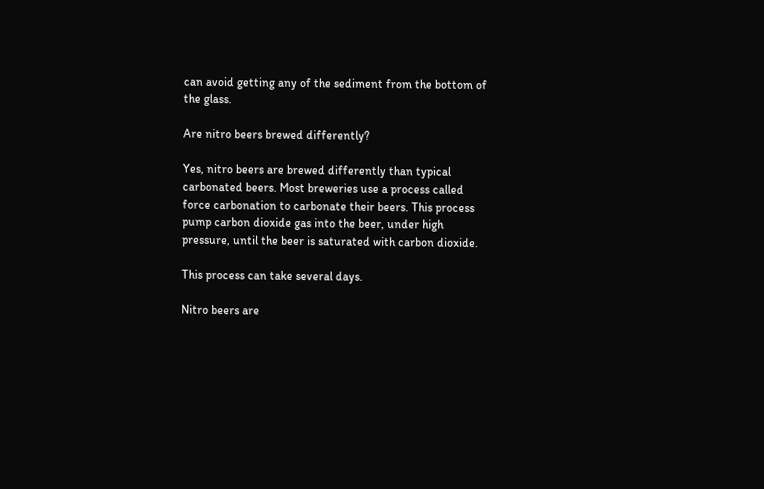can avoid getting any of the sediment from the bottom of the glass.

Are nitro beers brewed differently?

Yes, nitro beers are brewed differently than typical carbonated beers. Most breweries use a process called force carbonation to carbonate their beers. This process pump carbon dioxide gas into the beer, under high pressure, until the beer is saturated with carbon dioxide.

This process can take several days.

Nitro beers are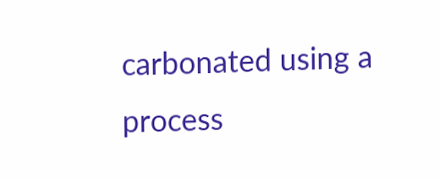carbonated using a process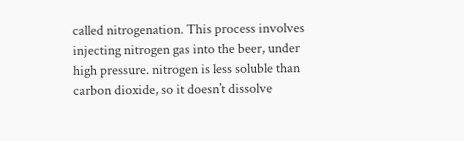called nitrogenation. This process involves injecting nitrogen gas into the beer, under high pressure. nitrogen is less soluble than carbon dioxide, so it doesn’t dissolve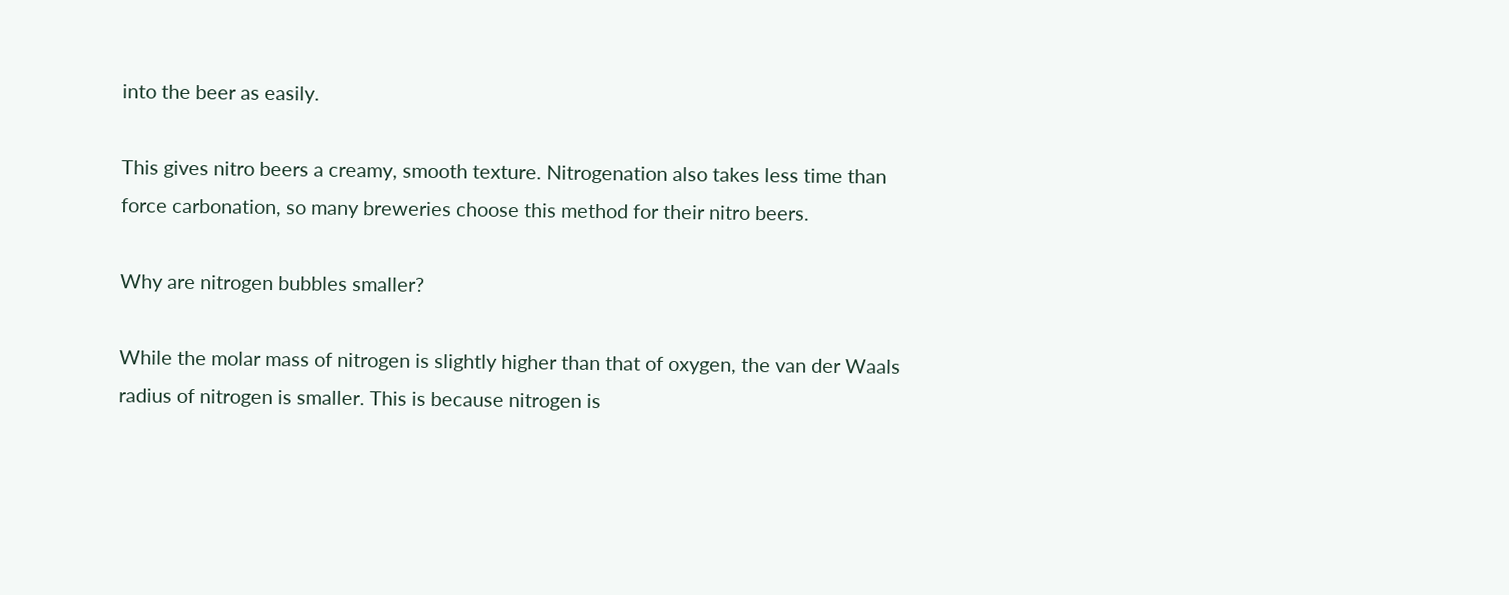into the beer as easily.

This gives nitro beers a creamy, smooth texture. Nitrogenation also takes less time than force carbonation, so many breweries choose this method for their nitro beers.

Why are nitrogen bubbles smaller?

While the molar mass of nitrogen is slightly higher than that of oxygen, the van der Waals radius of nitrogen is smaller. This is because nitrogen is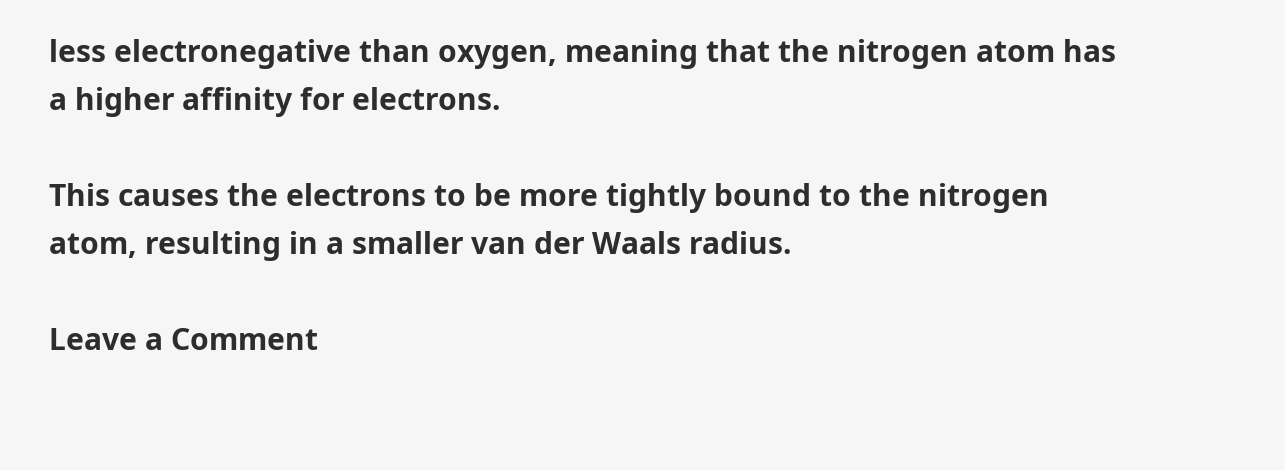less electronegative than oxygen, meaning that the nitrogen atom has a higher affinity for electrons.

This causes the electrons to be more tightly bound to the nitrogen atom, resulting in a smaller van der Waals radius.

Leave a Comment